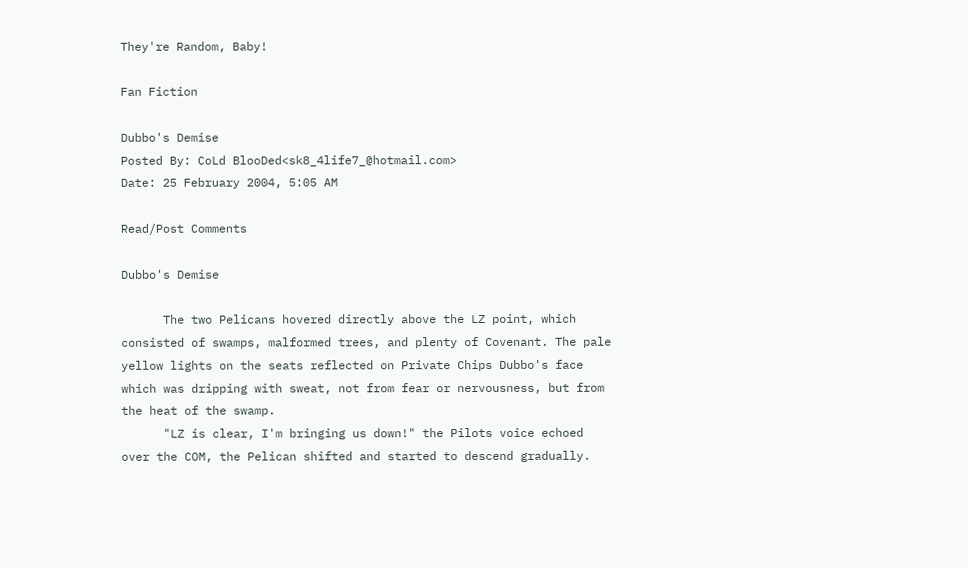They're Random, Baby!

Fan Fiction

Dubbo's Demise
Posted By: CoLd BlooDed<sk8_4life7_@hotmail.com>
Date: 25 February 2004, 5:05 AM

Read/Post Comments

Dubbo's Demise

      The two Pelicans hovered directly above the LZ point, which consisted of swamps, malformed trees, and plenty of Covenant. The pale yellow lights on the seats reflected on Private Chips Dubbo's face which was dripping with sweat, not from fear or nervousness, but from the heat of the swamp.
      "LZ is clear, I'm bringing us down!" the Pilots voice echoed over the COM, the Pelican shifted and started to descend gradually.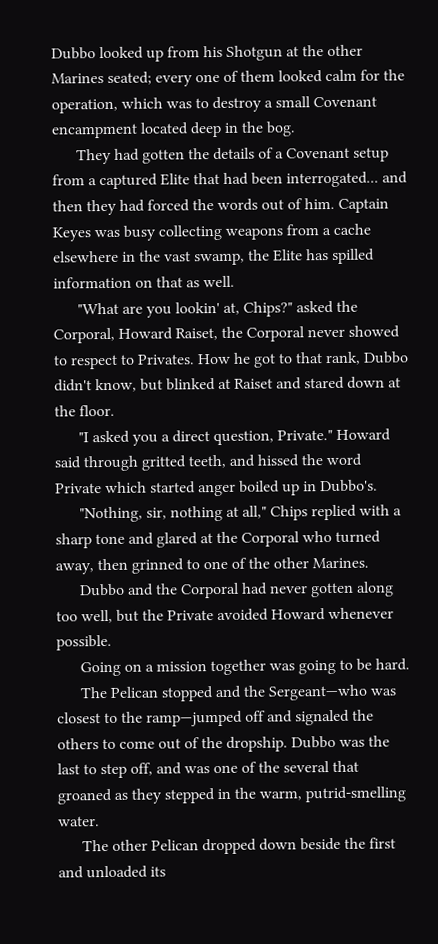Dubbo looked up from his Shotgun at the other Marines seated; every one of them looked calm for the operation, which was to destroy a small Covenant encampment located deep in the bog.
      They had gotten the details of a Covenant setup from a captured Elite that had been interrogated... and then they had forced the words out of him. Captain Keyes was busy collecting weapons from a cache elsewhere in the vast swamp, the Elite has spilled information on that as well.
      "What are you lookin' at, Chips?" asked the Corporal, Howard Raiset, the Corporal never showed to respect to Privates. How he got to that rank, Dubbo didn't know, but blinked at Raiset and stared down at the floor.
      "I asked you a direct question, Private." Howard said through gritted teeth, and hissed the word Private which started anger boiled up in Dubbo's.
      "Nothing, sir, nothing at all," Chips replied with a sharp tone and glared at the Corporal who turned away, then grinned to one of the other Marines.
      Dubbo and the Corporal had never gotten along too well, but the Private avoided Howard whenever possible.
      Going on a mission together was going to be hard.
      The Pelican stopped and the Sergeant—who was closest to the ramp—jumped off and signaled the others to come out of the dropship. Dubbo was the last to step off, and was one of the several that groaned as they stepped in the warm, putrid-smelling water.
      The other Pelican dropped down beside the first and unloaded its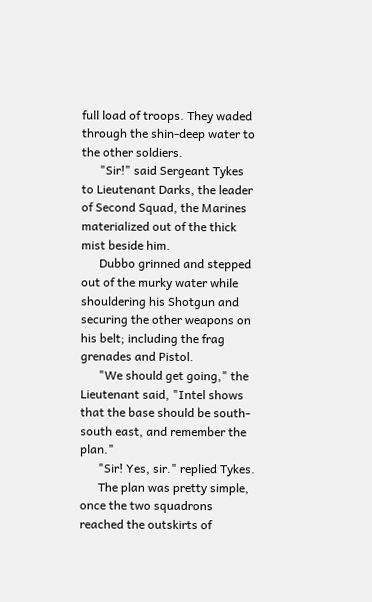full load of troops. They waded through the shin-deep water to the other soldiers.
      "Sir!" said Sergeant Tykes to Lieutenant Darks, the leader of Second Squad, the Marines materialized out of the thick mist beside him.
      Dubbo grinned and stepped out of the murky water while shouldering his Shotgun and securing the other weapons on his belt; including the frag grenades and Pistol.
      "We should get going," the Lieutenant said, "Intel shows that the base should be south-south east, and remember the plan."
      "Sir! Yes, sir." replied Tykes.
      The plan was pretty simple, once the two squadrons reached the outskirts of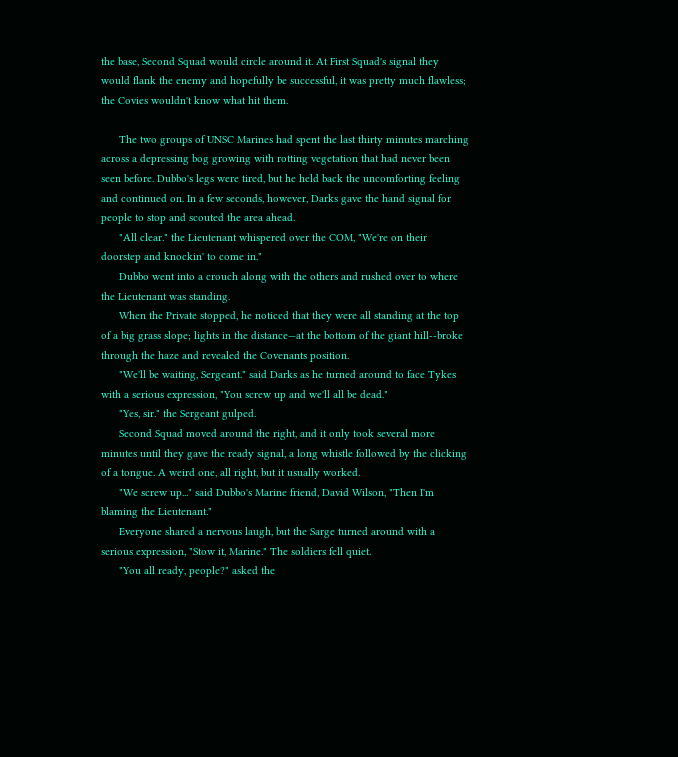the base, Second Squad would circle around it. At First Squad's signal they would flank the enemy and hopefully be successful, it was pretty much flawless; the Covies wouldn't know what hit them.

      The two groups of UNSC Marines had spent the last thirty minutes marching across a depressing bog growing with rotting vegetation that had never been seen before. Dubbo's legs were tired, but he held back the uncomforting feeling and continued on. In a few seconds, however, Darks gave the hand signal for people to stop and scouted the area ahead.
      "All clear." the Lieutenant whispered over the COM, "We're on their doorstep and knockin' to come in."
      Dubbo went into a crouch along with the others and rushed over to where the Lieutenant was standing.
      When the Private stopped, he noticed that they were all standing at the top of a big grass slope; lights in the distance—at the bottom of the giant hill--broke through the haze and revealed the Covenants position.
      "We'll be waiting, Sergeant." said Darks as he turned around to face Tykes with a serious expression, "You screw up and we'll all be dead."
      "Yes, sir." the Sergeant gulped.
      Second Squad moved around the right, and it only took several more minutes until they gave the ready signal, a long whistle followed by the clicking of a tongue. A weird one, all right, but it usually worked.
      "We screw up..." said Dubbo's Marine friend, David Wilson, "Then I'm blaming the Lieutenant."
      Everyone shared a nervous laugh, but the Sarge turned around with a serious expression, "Stow it, Marine." The soldiers fell quiet.
      "You all ready, people?" asked the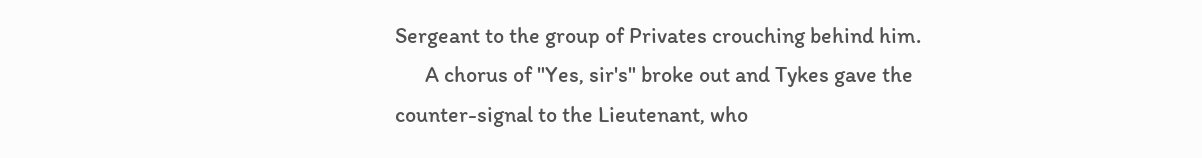Sergeant to the group of Privates crouching behind him.
      A chorus of "Yes, sir's" broke out and Tykes gave the counter-signal to the Lieutenant, who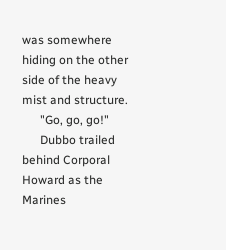was somewhere hiding on the other side of the heavy mist and structure.
      "Go, go, go!"
      Dubbo trailed behind Corporal Howard as the Marines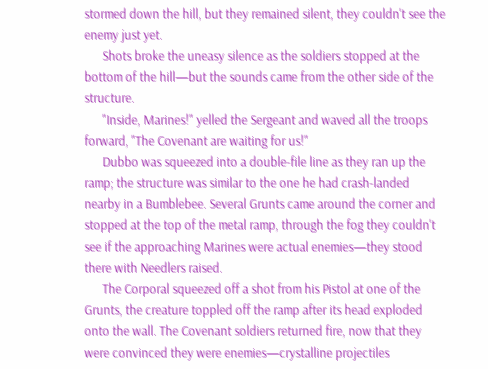stormed down the hill, but they remained silent, they couldn't see the enemy just yet.
      Shots broke the uneasy silence as the soldiers stopped at the bottom of the hill—but the sounds came from the other side of the structure.
      "Inside, Marines!" yelled the Sergeant and waved all the troops forward, "The Covenant are waiting for us!"
      Dubbo was squeezed into a double-file line as they ran up the ramp; the structure was similar to the one he had crash-landed nearby in a Bumblebee. Several Grunts came around the corner and stopped at the top of the metal ramp, through the fog they couldn't see if the approaching Marines were actual enemies—they stood there with Needlers raised.
      The Corporal squeezed off a shot from his Pistol at one of the Grunts, the creature toppled off the ramp after its head exploded onto the wall. The Covenant soldiers returned fire, now that they were convinced they were enemies—crystalline projectiles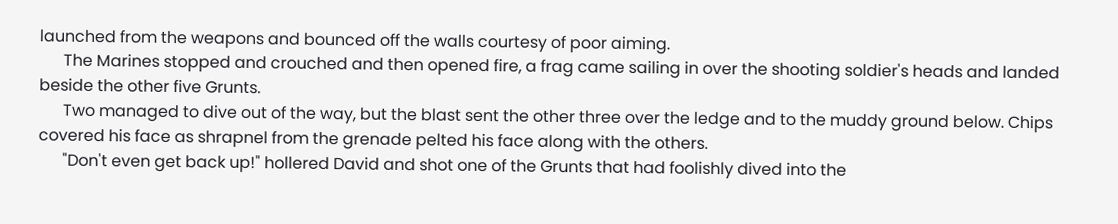launched from the weapons and bounced off the walls courtesy of poor aiming.
      The Marines stopped and crouched and then opened fire, a frag came sailing in over the shooting soldier's heads and landed beside the other five Grunts.
      Two managed to dive out of the way, but the blast sent the other three over the ledge and to the muddy ground below. Chips covered his face as shrapnel from the grenade pelted his face along with the others.
      "Don't even get back up!" hollered David and shot one of the Grunts that had foolishly dived into the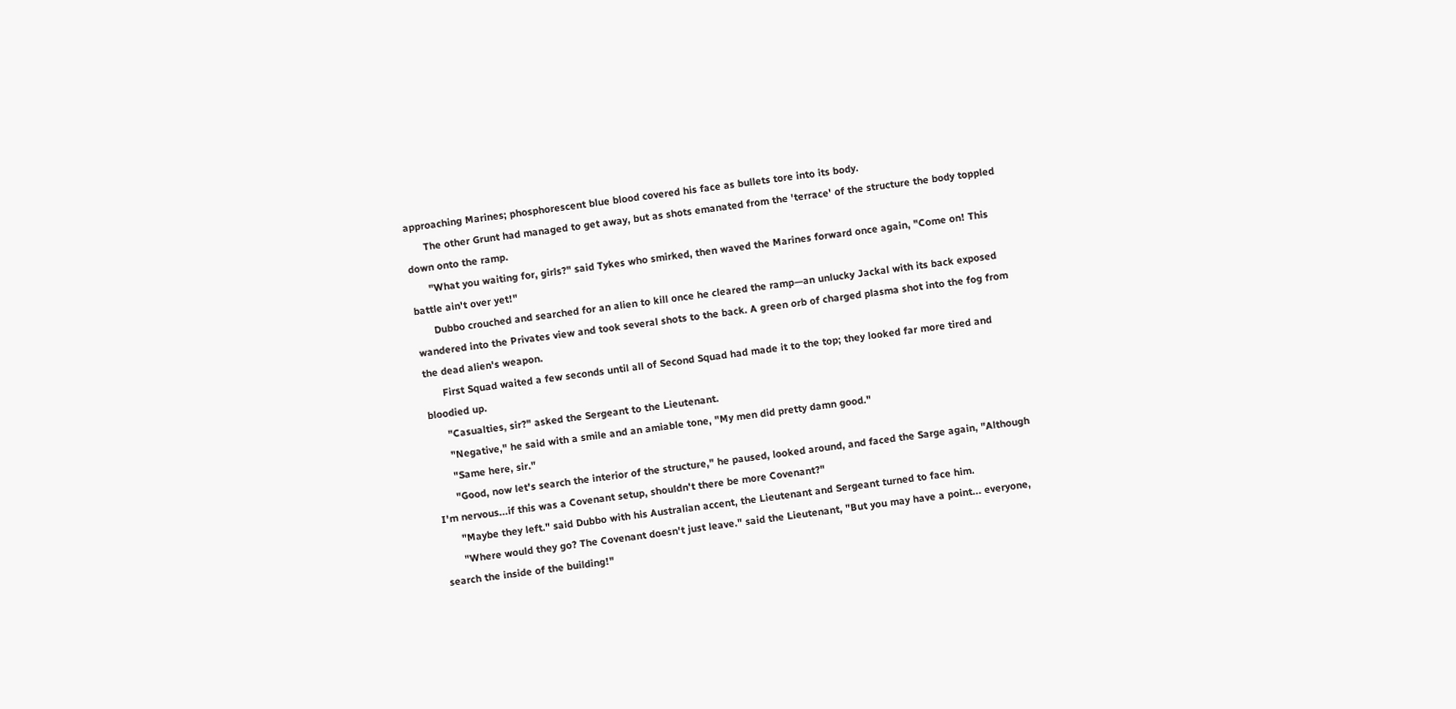approaching Marines; phosphorescent blue blood covered his face as bullets tore into its body.
      The other Grunt had managed to get away, but as shots emanated from the 'terrace' of the structure the body toppled down onto the ramp.
      "What you waiting for, girls?" said Tykes who smirked, then waved the Marines forward once again, "Come on! This battle ain't over yet!"
      Dubbo crouched and searched for an alien to kill once he cleared the ramp—an unlucky Jackal with its back exposed wandered into the Privates view and took several shots to the back. A green orb of charged plasma shot into the fog from the dead alien's weapon.
      First Squad waited a few seconds until all of Second Squad had made it to the top; they looked far more tired and bloodied up.
      "Casualties, sir?" asked the Sergeant to the Lieutenant.
      "Negative," he said with a smile and an amiable tone, "My men did pretty damn good."
      "Same here, sir."
      "Good, now let's search the interior of the structure," he paused, looked around, and faced the Sarge again, "Although I'm nervous...if this was a Covenant setup, shouldn't there be more Covenant?"
      "Maybe they left." said Dubbo with his Australian accent, the Lieutenant and Sergeant turned to face him.
      "Where would they go? The Covenant doesn't just leave." said the Lieutenant, "But you may have a point... everyone, search the inside of the building!"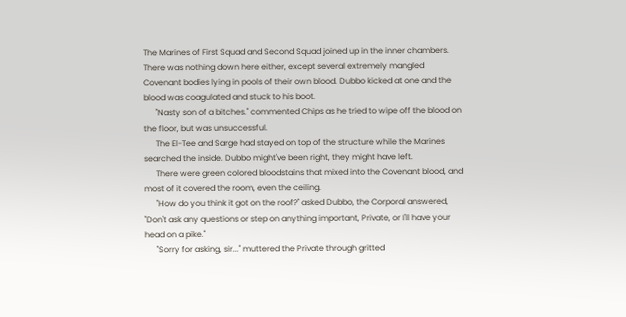The Marines of First Squad and Second Squad joined up in the inner chambers. There was nothing down here either, except several extremely mangled Covenant bodies lying in pools of their own blood. Dubbo kicked at one and the blood was coagulated and stuck to his boot.
      "Nasty son of a bitches." commented Chips as he tried to wipe off the blood on the floor, but was unsuccessful.
      The El-Tee and Sarge had stayed on top of the structure while the Marines searched the inside. Dubbo might've been right, they might have left.
      There were green colored bloodstains that mixed into the Covenant blood, and most of it covered the room, even the ceiling.
      "How do you think it got on the roof?" asked Dubbo, the Corporal answered, "Don't ask any questions or step on anything important, Private, or I'll have your head on a pike."
      "Sorry for asking, sir..." muttered the Private through gritted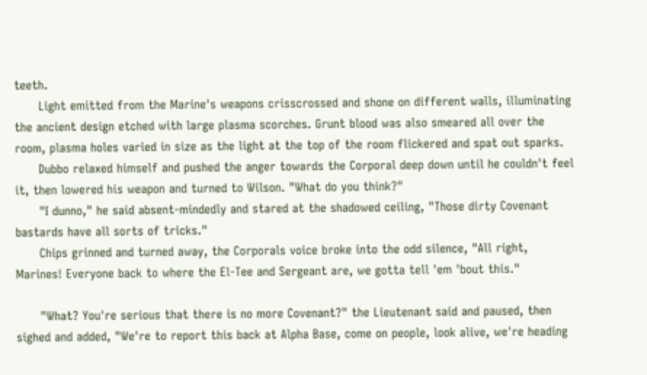teeth.
      Light emitted from the Marine's weapons crisscrossed and shone on different walls, illuminating the ancient design etched with large plasma scorches. Grunt blood was also smeared all over the room, plasma holes varied in size as the light at the top of the room flickered and spat out sparks.
      Dubbo relaxed himself and pushed the anger towards the Corporal deep down until he couldn't feel it, then lowered his weapon and turned to Wilson. "What do you think?"
      "I dunno," he said absent-mindedly and stared at the shadowed ceiling, "Those dirty Covenant bastards have all sorts of tricks."
      Chips grinned and turned away, the Corporals voice broke into the odd silence, "All right, Marines! Everyone back to where the El-Tee and Sergeant are, we gotta tell 'em 'bout this."

      "What? You're serious that there is no more Covenant?" the Lieutenant said and paused, then sighed and added, "We're to report this back at Alpha Base, come on people, look alive, we're heading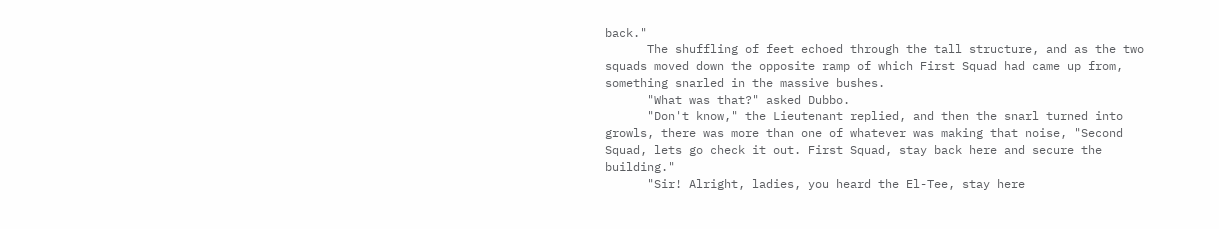back."
      The shuffling of feet echoed through the tall structure, and as the two squads moved down the opposite ramp of which First Squad had came up from, something snarled in the massive bushes.
      "What was that?" asked Dubbo.
      "Don't know," the Lieutenant replied, and then the snarl turned into growls, there was more than one of whatever was making that noise, "Second Squad, lets go check it out. First Squad, stay back here and secure the building."
      "Sir! Alright, ladies, you heard the El-Tee, stay here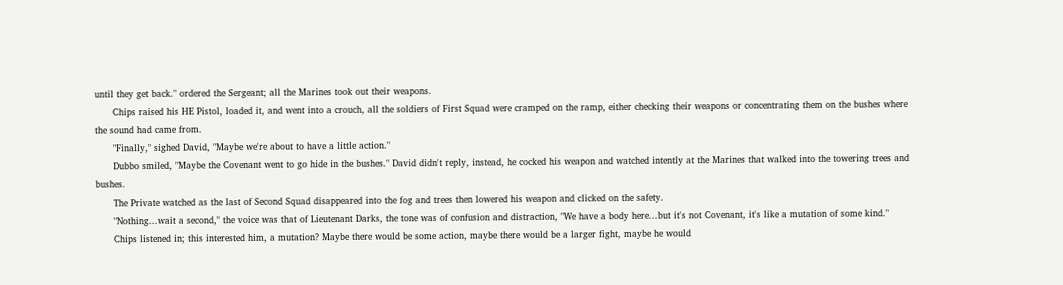until they get back." ordered the Sergeant; all the Marines took out their weapons.
      Chips raised his HE Pistol, loaded it, and went into a crouch, all the soldiers of First Squad were cramped on the ramp, either checking their weapons or concentrating them on the bushes where the sound had came from.
      "Finally," sighed David, "Maybe we're about to have a little action."
      Dubbo smiled, "Maybe the Covenant went to go hide in the bushes." David didn't reply, instead, he cocked his weapon and watched intently at the Marines that walked into the towering trees and bushes.
      The Private watched as the last of Second Squad disappeared into the fog and trees then lowered his weapon and clicked on the safety.
      "Nothing...wait a second," the voice was that of Lieutenant Darks, the tone was of confusion and distraction, "We have a body here...but it's not Covenant, it's like a mutation of some kind."
      Chips listened in; this interested him, a mutation? Maybe there would be some action, maybe there would be a larger fight, maybe he would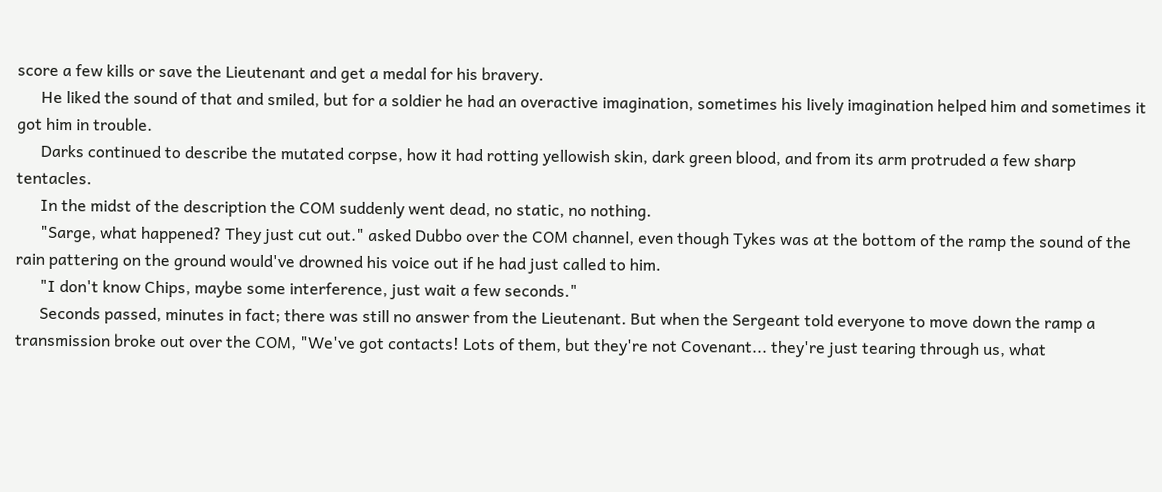score a few kills or save the Lieutenant and get a medal for his bravery.
      He liked the sound of that and smiled, but for a soldier he had an overactive imagination, sometimes his lively imagination helped him and sometimes it got him in trouble.
      Darks continued to describe the mutated corpse, how it had rotting yellowish skin, dark green blood, and from its arm protruded a few sharp tentacles.
      In the midst of the description the COM suddenly went dead, no static, no nothing.
      "Sarge, what happened? They just cut out." asked Dubbo over the COM channel, even though Tykes was at the bottom of the ramp the sound of the rain pattering on the ground would've drowned his voice out if he had just called to him.
      "I don't know Chips, maybe some interference, just wait a few seconds."
      Seconds passed, minutes in fact; there was still no answer from the Lieutenant. But when the Sergeant told everyone to move down the ramp a transmission broke out over the COM, "We've got contacts! Lots of them, but they're not Covenant... they're just tearing through us, what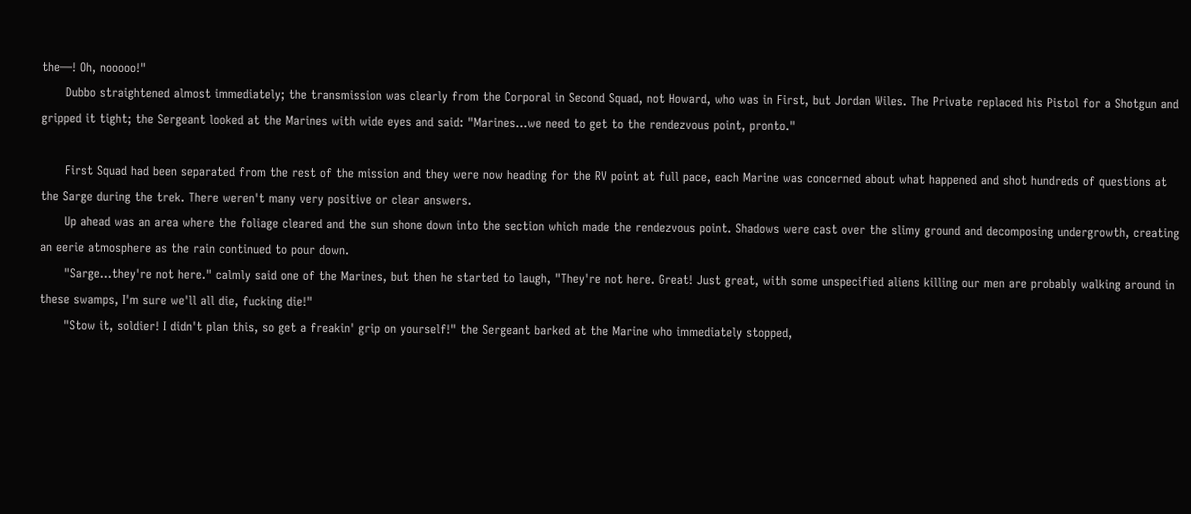the—! Oh, nooooo!"
      Dubbo straightened almost immediately; the transmission was clearly from the Corporal in Second Squad, not Howard, who was in First, but Jordan Wiles. The Private replaced his Pistol for a Shotgun and gripped it tight; the Sergeant looked at the Marines with wide eyes and said: "Marines...we need to get to the rendezvous point, pronto."

      First Squad had been separated from the rest of the mission and they were now heading for the RV point at full pace, each Marine was concerned about what happened and shot hundreds of questions at the Sarge during the trek. There weren't many very positive or clear answers.
      Up ahead was an area where the foliage cleared and the sun shone down into the section which made the rendezvous point. Shadows were cast over the slimy ground and decomposing undergrowth, creating an eerie atmosphere as the rain continued to pour down.
      "Sarge...they're not here." calmly said one of the Marines, but then he started to laugh, "They're not here. Great! Just great, with some unspecified aliens killing our men are probably walking around in these swamps, I'm sure we'll all die, fucking die!"
      "Stow it, soldier! I didn't plan this, so get a freakin' grip on yourself!" the Sergeant barked at the Marine who immediately stopped,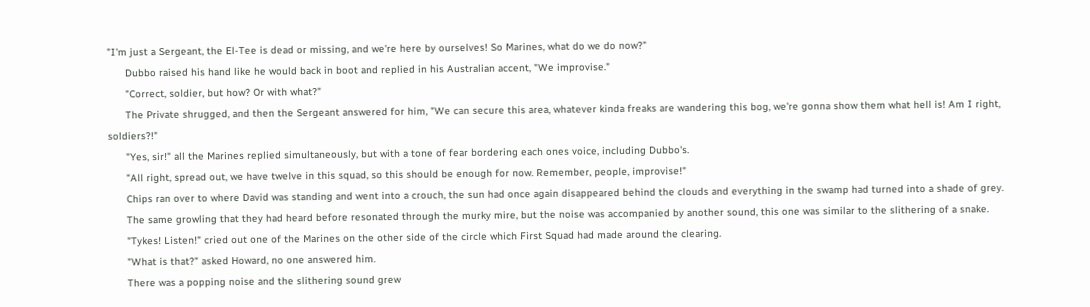"I'm just a Sergeant, the El-Tee is dead or missing, and we're here by ourselves! So Marines, what do we do now?"
      Dubbo raised his hand like he would back in boot and replied in his Australian accent, "We improvise."
      "Correct, soldier, but how? Or with what?"
      The Private shrugged, and then the Sergeant answered for him, "We can secure this area, whatever kinda freaks are wandering this bog, we're gonna show them what hell is! Am I right, soldiers?!"
      "Yes, sir!" all the Marines replied simultaneously, but with a tone of fear bordering each ones voice, including Dubbo's.
      "All right, spread out, we have twelve in this squad, so this should be enough for now. Remember, people, improvise!"
      Chips ran over to where David was standing and went into a crouch, the sun had once again disappeared behind the clouds and everything in the swamp had turned into a shade of grey.
      The same growling that they had heard before resonated through the murky mire, but the noise was accompanied by another sound, this one was similar to the slithering of a snake.
      "Tykes! Listen!" cried out one of the Marines on the other side of the circle which First Squad had made around the clearing.
      "What is that?" asked Howard, no one answered him.
      There was a popping noise and the slithering sound grew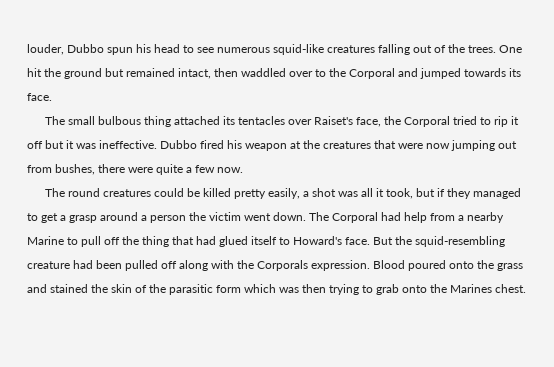louder, Dubbo spun his head to see numerous squid-like creatures falling out of the trees. One hit the ground but remained intact, then waddled over to the Corporal and jumped towards its face.
      The small bulbous thing attached its tentacles over Raiset's face, the Corporal tried to rip it off but it was ineffective. Dubbo fired his weapon at the creatures that were now jumping out from bushes, there were quite a few now.
      The round creatures could be killed pretty easily, a shot was all it took, but if they managed to get a grasp around a person the victim went down. The Corporal had help from a nearby Marine to pull off the thing that had glued itself to Howard's face. But the squid-resembling creature had been pulled off along with the Corporals expression. Blood poured onto the grass and stained the skin of the parasitic form which was then trying to grab onto the Marines chest.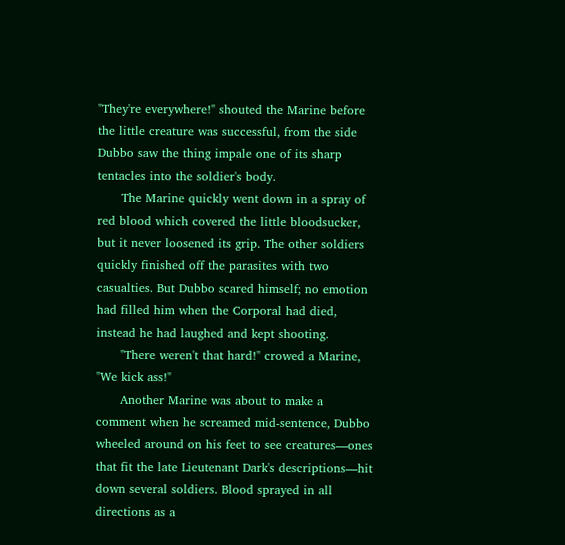"They're everywhere!" shouted the Marine before the little creature was successful, from the side Dubbo saw the thing impale one of its sharp tentacles into the soldier's body.
      The Marine quickly went down in a spray of red blood which covered the little bloodsucker, but it never loosened its grip. The other soldiers quickly finished off the parasites with two casualties. But Dubbo scared himself; no emotion had filled him when the Corporal had died, instead he had laughed and kept shooting.
      "There weren't that hard!" crowed a Marine, "We kick ass!"
      Another Marine was about to make a comment when he screamed mid-sentence, Dubbo wheeled around on his feet to see creatures—ones that fit the late Lieutenant Dark's descriptions—hit down several soldiers. Blood sprayed in all directions as a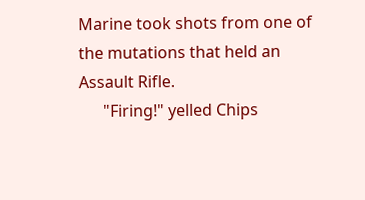Marine took shots from one of the mutations that held an Assault Rifle.
      "Firing!" yelled Chips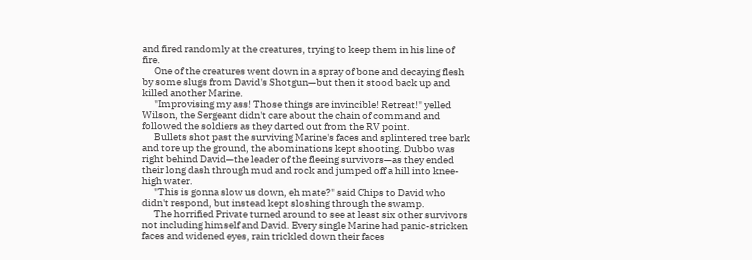and fired randomly at the creatures, trying to keep them in his line of fire.
      One of the creatures went down in a spray of bone and decaying flesh by some slugs from David's Shotgun—but then it stood back up and killed another Marine.
      "Improvising my ass! Those things are invincible! Retreat!" yelled Wilson, the Sergeant didn't care about the chain of command and followed the soldiers as they darted out from the RV point.
      Bullets shot past the surviving Marine's faces and splintered tree bark and tore up the ground, the abominations kept shooting. Dubbo was right behind David—the leader of the fleeing survivors—as they ended their long dash through mud and rock and jumped off a hill into knee-high water.
      "This is gonna slow us down, eh mate?" said Chips to David who didn't respond, but instead kept sloshing through the swamp.
      The horrified Private turned around to see at least six other survivors not including himself and David. Every single Marine had panic-stricken faces and widened eyes, rain trickled down their faces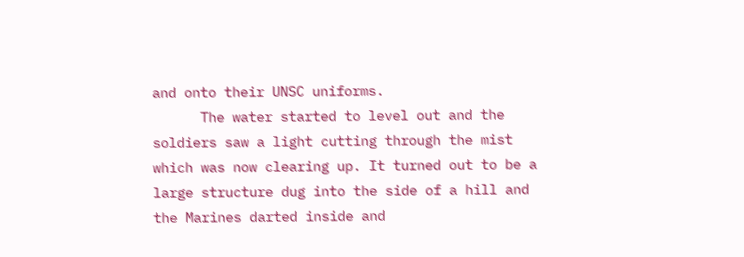and onto their UNSC uniforms.
      The water started to level out and the soldiers saw a light cutting through the mist which was now clearing up. It turned out to be a large structure dug into the side of a hill and the Marines darted inside and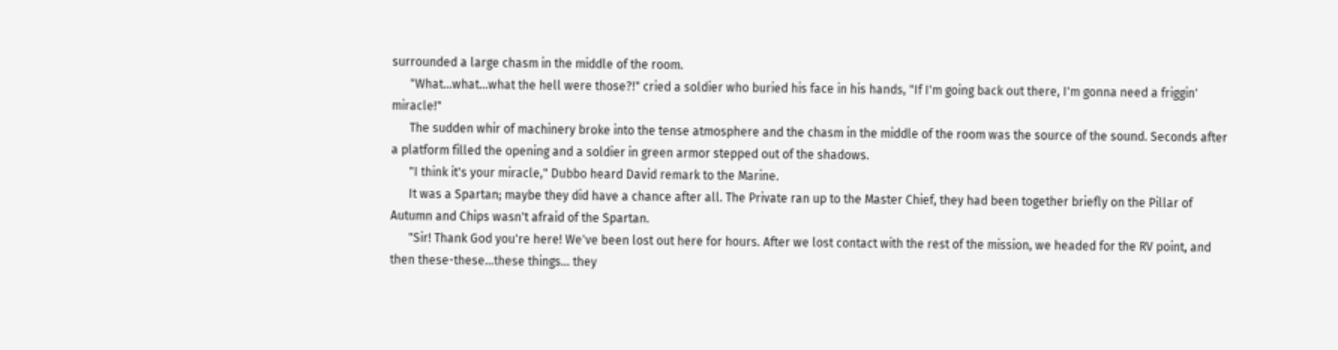surrounded a large chasm in the middle of the room.
      "What...what...what the hell were those?!" cried a soldier who buried his face in his hands, "If I'm going back out there, I'm gonna need a friggin' miracle!"
      The sudden whir of machinery broke into the tense atmosphere and the chasm in the middle of the room was the source of the sound. Seconds after a platform filled the opening and a soldier in green armor stepped out of the shadows.
      "I think it's your miracle," Dubbo heard David remark to the Marine.
      It was a Spartan; maybe they did have a chance after all. The Private ran up to the Master Chief, they had been together briefly on the Pillar of Autumn and Chips wasn't afraid of the Spartan.
      "Sir! Thank God you're here! We've been lost out here for hours. After we lost contact with the rest of the mission, we headed for the RV point, and then these-these...these things... they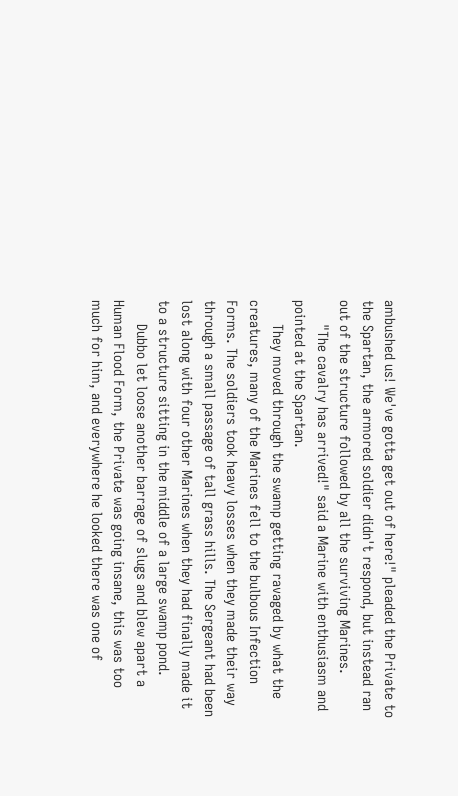ambushed us! We've gotta get out of here!" pleaded the Private to the Spartan, the armored soldier didn't respond, but instead ran out of the structure followed by all the surviving Marines.
      "The cavalry has arrived!" said a Marine with enthusiasm and pointed at the Spartan.
      They moved through the swamp getting ravaged by what the creatures, many of the Marines fell to the bulbous Infection Forms. The soldiers took heavy losses when they made their way through a small passage of tall grass hills. The Sergeant had been lost along with four other Marines when they had finally made it to a structure sitting in the middle of a large swamp pond.
      Dubbo let loose another barrage of slugs and blew apart a Human Flood Form, the Private was going insane, this was too much for him, and everywhere he looked there was one of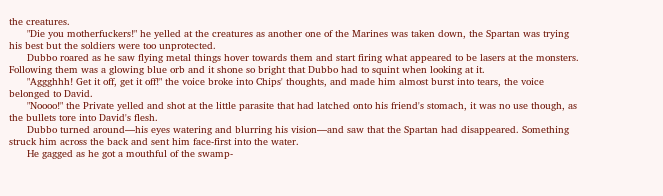the creatures.
      "Die you motherfuckers!" he yelled at the creatures as another one of the Marines was taken down, the Spartan was trying his best but the soldiers were too unprotected.
      Dubbo roared as he saw flying metal things hover towards them and start firing what appeared to be lasers at the monsters. Following them was a glowing blue orb and it shone so bright that Dubbo had to squint when looking at it.
      "Aggghhh! Get it off, get it off!" the voice broke into Chips' thoughts, and made him almost burst into tears, the voice belonged to David.
      "Noooo!" the Private yelled and shot at the little parasite that had latched onto his friend's stomach, it was no use though, as the bullets tore into David's flesh.
      Dubbo turned around—his eyes watering and blurring his vision—and saw that the Spartan had disappeared. Something struck him across the back and sent him face-first into the water.
      He gagged as he got a mouthful of the swamp-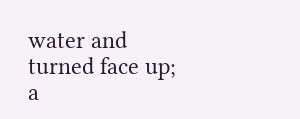water and turned face up; a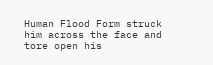Human Flood Form struck him across the face and tore open his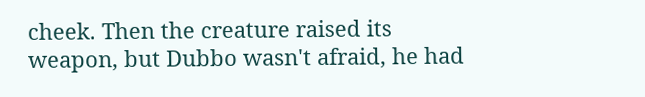cheek. Then the creature raised its weapon, but Dubbo wasn't afraid, he had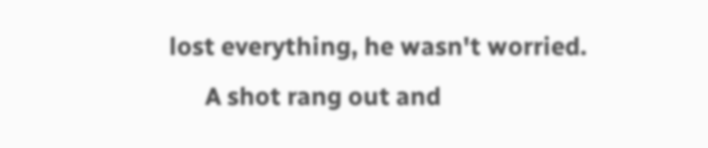lost everything, he wasn't worried.
      A shot rang out and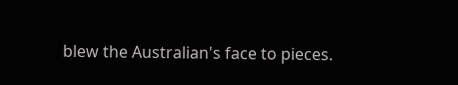blew the Australian's face to pieces.